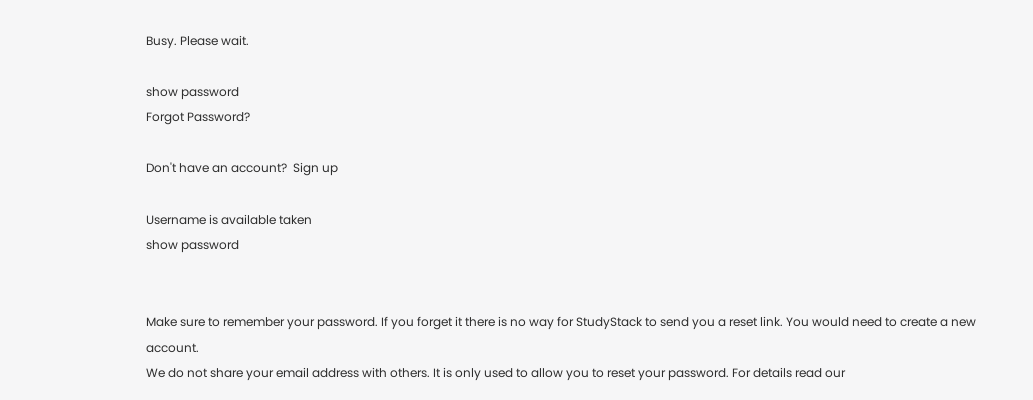Busy. Please wait.

show password
Forgot Password?

Don't have an account?  Sign up

Username is available taken
show password


Make sure to remember your password. If you forget it there is no way for StudyStack to send you a reset link. You would need to create a new account.
We do not share your email address with others. It is only used to allow you to reset your password. For details read our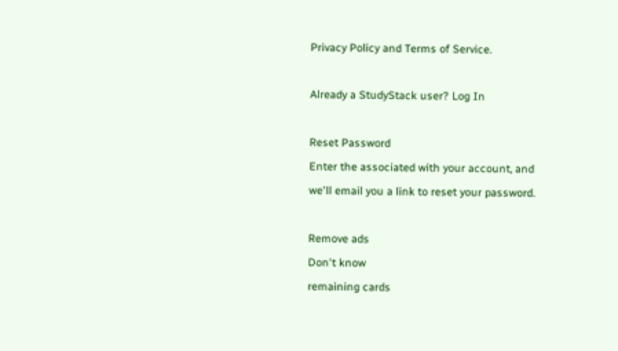Privacy Policy and Terms of Service.

Already a StudyStack user? Log In

Reset Password
Enter the associated with your account, and we'll email you a link to reset your password.

Remove ads
Don't know
remaining cards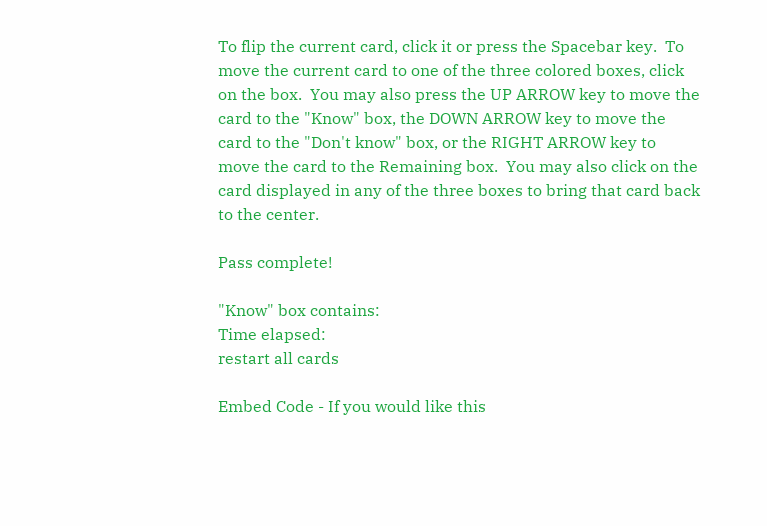To flip the current card, click it or press the Spacebar key.  To move the current card to one of the three colored boxes, click on the box.  You may also press the UP ARROW key to move the card to the "Know" box, the DOWN ARROW key to move the card to the "Don't know" box, or the RIGHT ARROW key to move the card to the Remaining box.  You may also click on the card displayed in any of the three boxes to bring that card back to the center.

Pass complete!

"Know" box contains:
Time elapsed:
restart all cards

Embed Code - If you would like this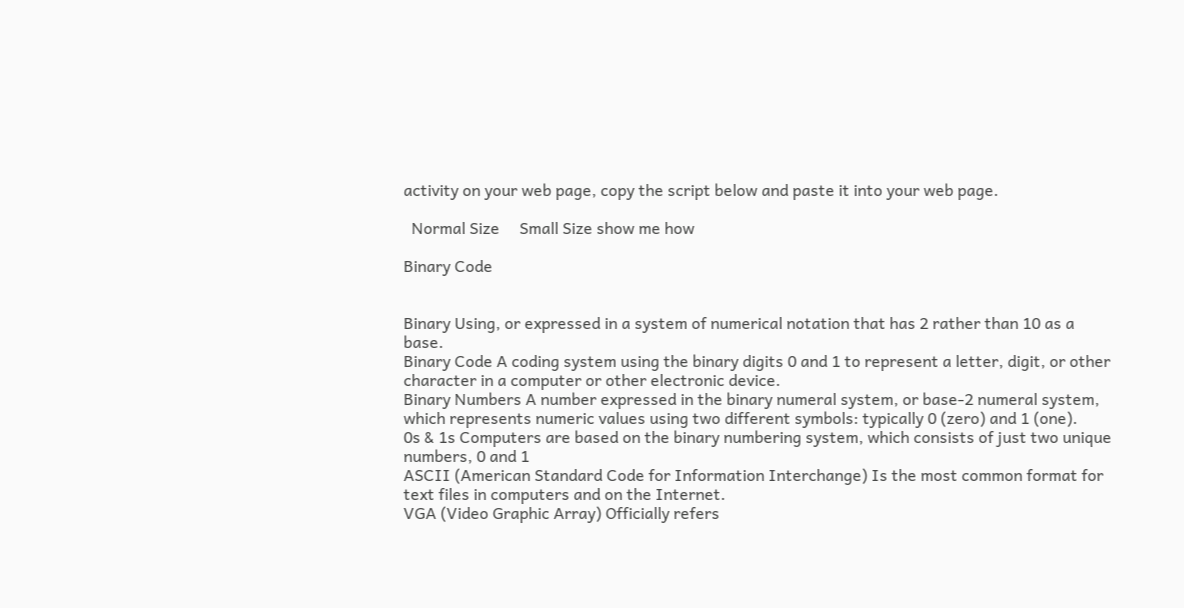activity on your web page, copy the script below and paste it into your web page.

  Normal Size     Small Size show me how

Binary Code


Binary Using, or expressed in a system of numerical notation that has 2 rather than 10 as a base.
Binary Code A coding system using the binary digits 0 and 1 to represent a letter, digit, or other character in a computer or other electronic device.
Binary Numbers A number expressed in the binary numeral system, or base-2 numeral system, which represents numeric values using two different symbols: typically 0 (zero) and 1 (one).
0s & 1s Computers are based on the binary numbering system, which consists of just two unique numbers, 0 and 1
ASCII (American Standard Code for Information Interchange) Is the most common format for text files in computers and on the Internet.
VGA (Video Graphic Array) Officially refers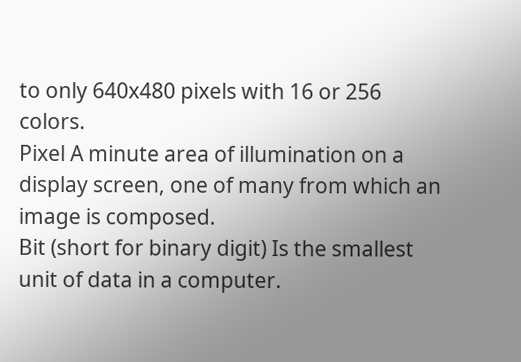to only 640x480 pixels with 16 or 256 colors.
Pixel A minute area of illumination on a display screen, one of many from which an image is composed.
Bit (short for binary digit) Is the smallest unit of data in a computer.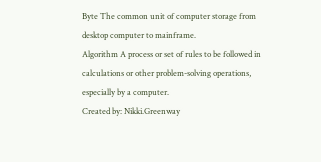Byte The common unit of computer storage from desktop computer to mainframe.
Algorithm A process or set of rules to be followed in calculations or other problem-solving operations, especially by a computer.
Created by: Nikki.Greenway